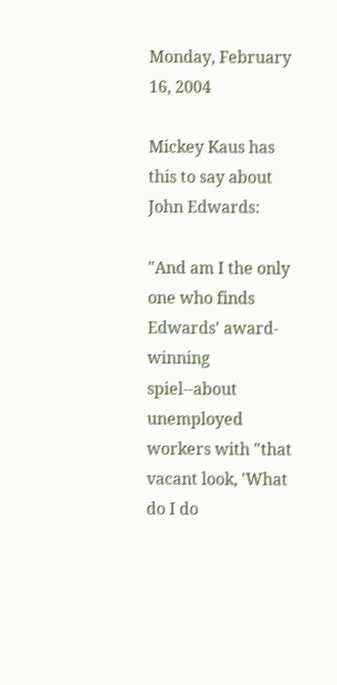Monday, February 16, 2004

Mickey Kaus has this to say about John Edwards:

"And am I the only one who finds Edwards' award-winning spiel--about unemployed workers with "that vacant look, 'What do I do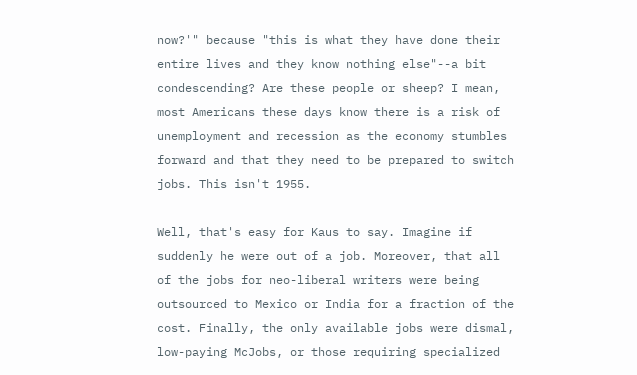now?'" because "this is what they have done their entire lives and they know nothing else"--a bit condescending? Are these people or sheep? I mean, most Americans these days know there is a risk of unemployment and recession as the economy stumbles forward and that they need to be prepared to switch jobs. This isn't 1955.

Well, that's easy for Kaus to say. Imagine if suddenly he were out of a job. Moreover, that all of the jobs for neo-liberal writers were being outsourced to Mexico or India for a fraction of the cost. Finally, the only available jobs were dismal, low-paying McJobs, or those requiring specialized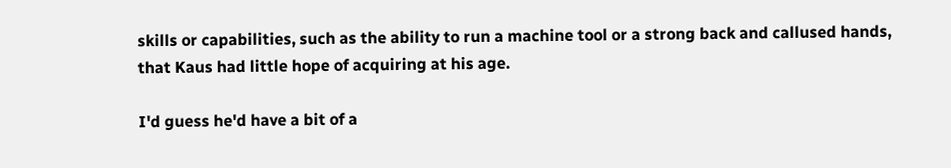skills or capabilities, such as the ability to run a machine tool or a strong back and callused hands, that Kaus had little hope of acquiring at his age.

I'd guess he'd have a bit of a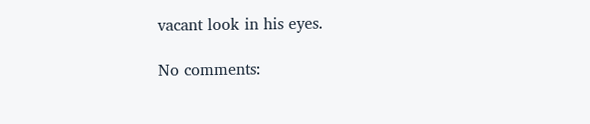vacant look in his eyes.

No comments: